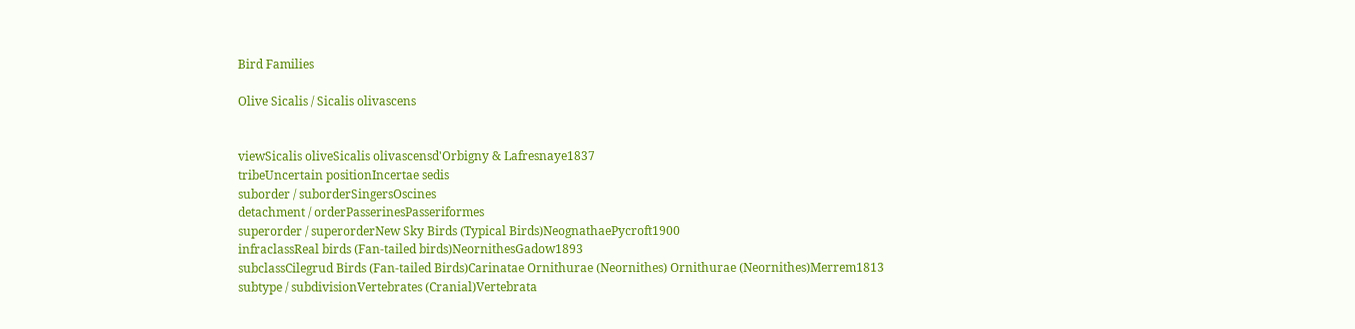Bird Families

Olive Sicalis / Sicalis olivascens


viewSicalis oliveSicalis olivascensd'Orbigny & Lafresnaye1837
tribeUncertain positionIncertae sedis
suborder / suborderSingersOscines
detachment / orderPasserinesPasseriformes
superorder / superorderNew Sky Birds (Typical Birds)NeognathaePycroft1900
infraclassReal birds (Fan-tailed birds)NeornithesGadow1893
subclassCilegrud Birds (Fan-tailed Birds)Carinatae Ornithurae (Neornithes) Ornithurae (Neornithes)Merrem1813
subtype / subdivisionVertebrates (Cranial)Vertebrata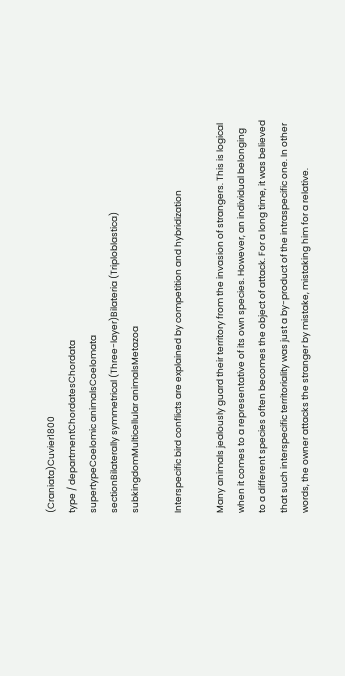(Craniata)Cuvier1800
type / departmentChordatesChordata
supertypeCoelomic animalsCoelomata
sectionBilaterally symmetrical (Three-layer)Bilateria (Triploblastica)
subkingdomMulticellular animalsMetazoa

Interspecific bird conflicts are explained by competition and hybridization

Many animals jealously guard their territory from the invasion of strangers. This is logical when it comes to a representative of its own species. However, an individual belonging to a different species often becomes the object of attack. For a long time, it was believed that such interspecific territoriality was just a by-product of the intraspecific one. In other words, the owner attacks the stranger by mistake, mistaking him for a relative.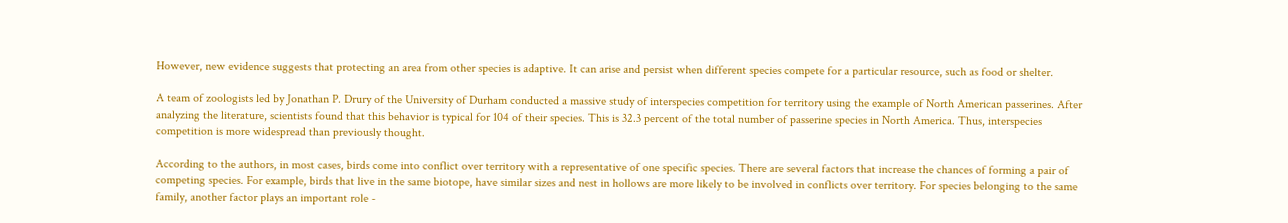However, new evidence suggests that protecting an area from other species is adaptive. It can arise and persist when different species compete for a particular resource, such as food or shelter.

A team of zoologists led by Jonathan P. Drury of the University of Durham conducted a massive study of interspecies competition for territory using the example of North American passerines. After analyzing the literature, scientists found that this behavior is typical for 104 of their species. This is 32.3 percent of the total number of passerine species in North America. Thus, interspecies competition is more widespread than previously thought.

According to the authors, in most cases, birds come into conflict over territory with a representative of one specific species. There are several factors that increase the chances of forming a pair of competing species. For example, birds that live in the same biotope, have similar sizes and nest in hollows are more likely to be involved in conflicts over territory. For species belonging to the same family, another factor plays an important role -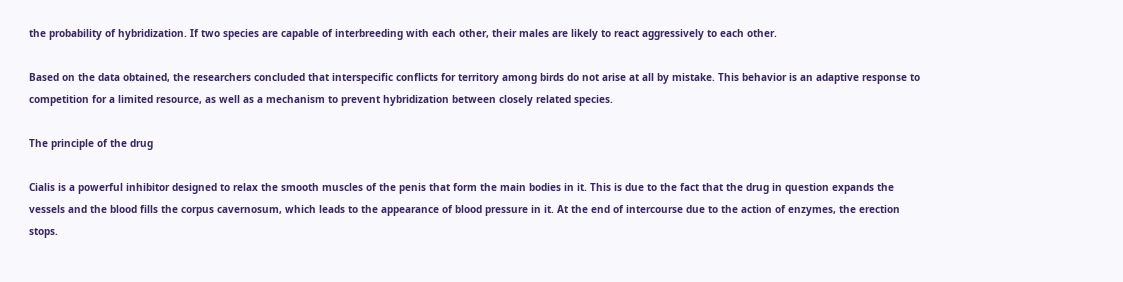the probability of hybridization. If two species are capable of interbreeding with each other, their males are likely to react aggressively to each other.

Based on the data obtained, the researchers concluded that interspecific conflicts for territory among birds do not arise at all by mistake. This behavior is an adaptive response to competition for a limited resource, as well as a mechanism to prevent hybridization between closely related species.

The principle of the drug

Cialis is a powerful inhibitor designed to relax the smooth muscles of the penis that form the main bodies in it. This is due to the fact that the drug in question expands the vessels and the blood fills the corpus cavernosum, which leads to the appearance of blood pressure in it. At the end of intercourse due to the action of enzymes, the erection stops.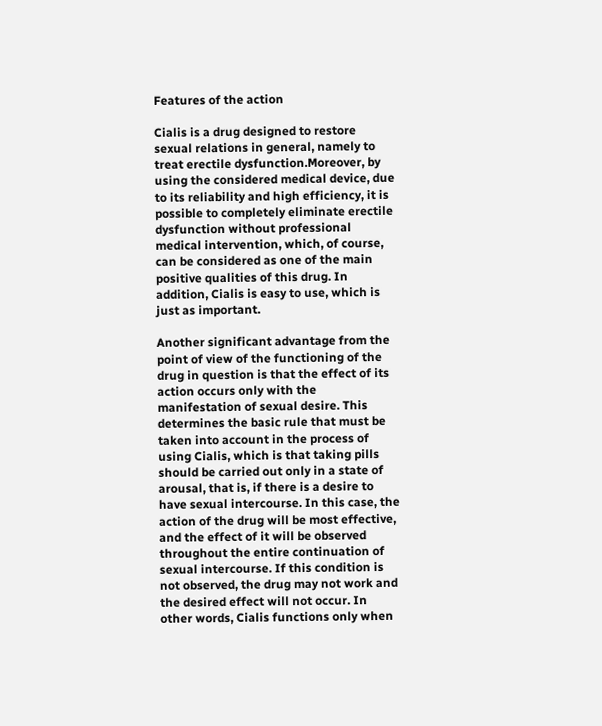Features of the action

Cialis is a drug designed to restore sexual relations in general, namely to treat erectile dysfunction.Moreover, by using the considered medical device, due to its reliability and high efficiency, it is possible to completely eliminate erectile dysfunction without professional medical intervention, which, of course, can be considered as one of the main positive qualities of this drug. In addition, Cialis is easy to use, which is just as important.

Another significant advantage from the point of view of the functioning of the drug in question is that the effect of its action occurs only with the manifestation of sexual desire. This determines the basic rule that must be taken into account in the process of using Cialis, which is that taking pills should be carried out only in a state of arousal, that is, if there is a desire to have sexual intercourse. In this case, the action of the drug will be most effective, and the effect of it will be observed throughout the entire continuation of sexual intercourse. If this condition is not observed, the drug may not work and the desired effect will not occur. In other words, Cialis functions only when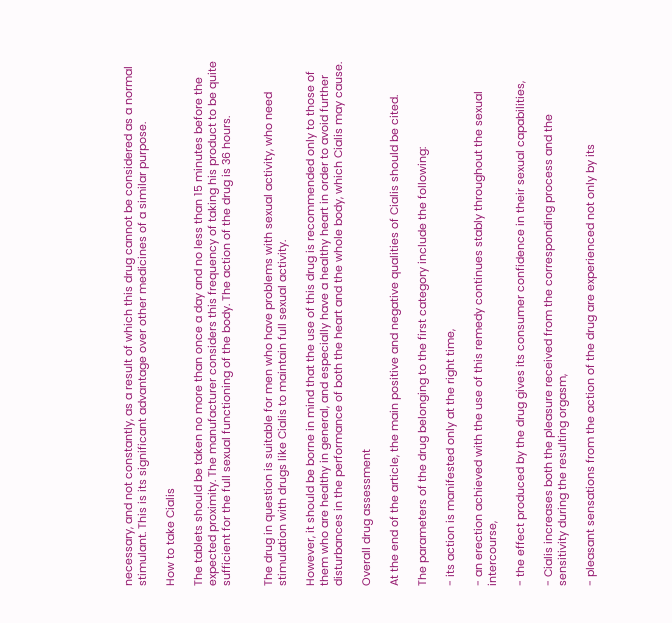necessary, and not constantly, as a result of which this drug cannot be considered as a normal stimulant. This is its significant advantage over other medicines of a similar purpose.

How to take Cialis

The tablets should be taken no more than once a day and no less than 15 minutes before the expected proximity. The manufacturer considers this frequency of taking his product to be quite sufficient for the full sexual functioning of the body. The action of the drug is 36 hours.


The drug in question is suitable for men who have problems with sexual activity, who need stimulation with drugs like Cialis to maintain full sexual activity.

However, it should be borne in mind that the use of this drug is recommended only to those of them who are healthy in general, and especially have a healthy heart in order to avoid further disturbances in the performance of both the heart and the whole body, which Cialis may cause.

Overall drug assessment

At the end of the article, the main positive and negative qualities of Cialis should be cited.

The parameters of the drug belonging to the first category include the following:

- its action is manifested only at the right time,

- an erection achieved with the use of this remedy continues stably throughout the sexual intercourse,

- the effect produced by the drug gives its consumer confidence in their sexual capabilities,

- Cialis increases both the pleasure received from the corresponding process and the sensitivity during the resulting orgasm,

- pleasant sensations from the action of the drug are experienced not only by its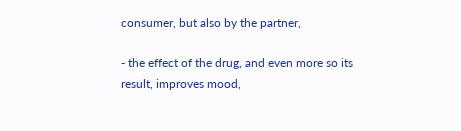consumer, but also by the partner,

- the effect of the drug, and even more so its result, improves mood,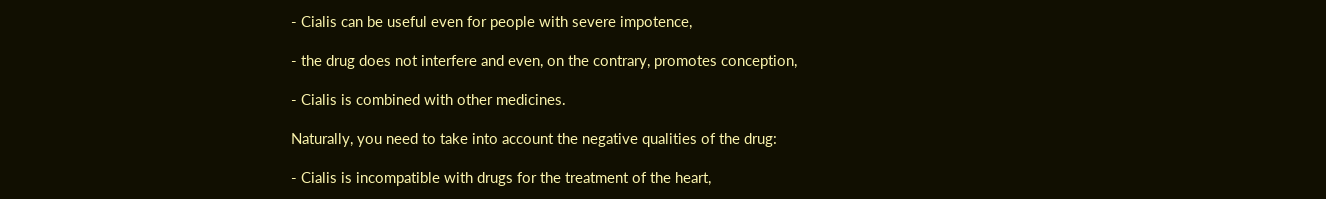- Cialis can be useful even for people with severe impotence,

- the drug does not interfere and even, on the contrary, promotes conception,

- Cialis is combined with other medicines.

Naturally, you need to take into account the negative qualities of the drug:

- Cialis is incompatible with drugs for the treatment of the heart,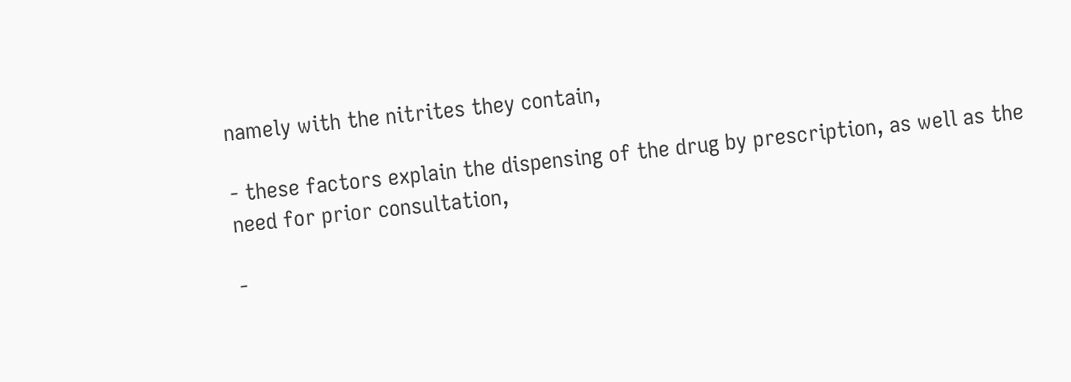namely with the nitrites they contain,

- these factors explain the dispensing of the drug by prescription, as well as the need for prior consultation,

-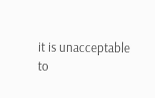it is unacceptable to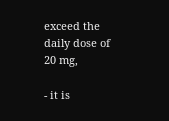exceed the daily dose of 20 mg,

- it is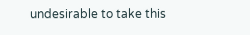undesirable to take this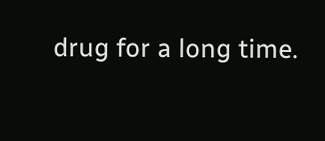drug for a long time.